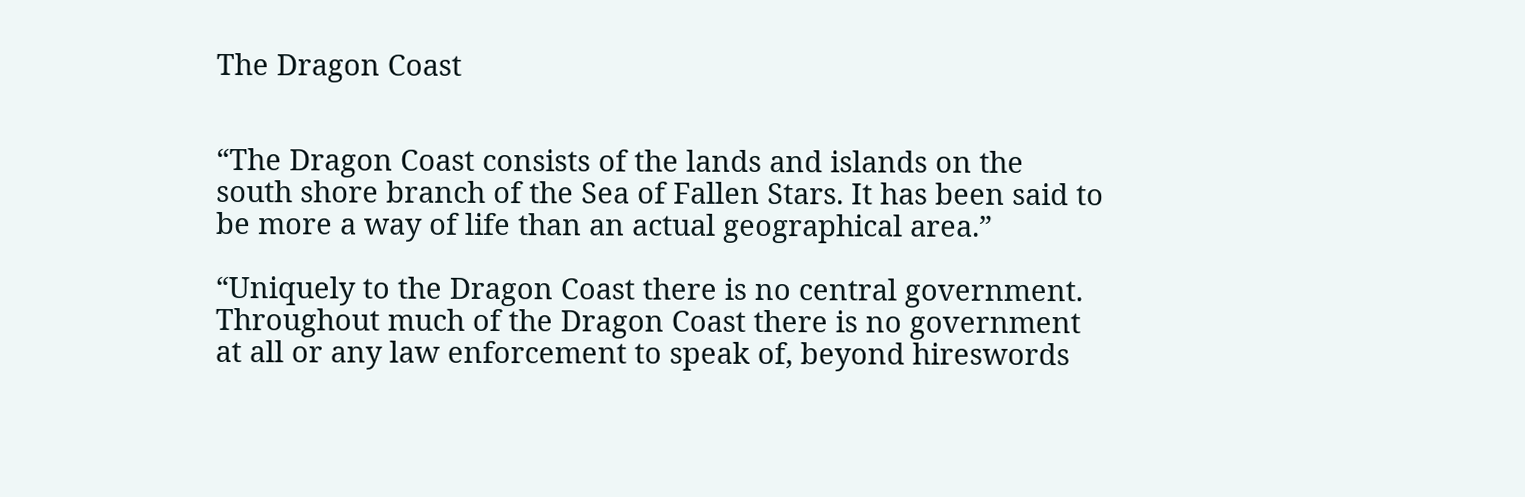The Dragon Coast


“The Dragon Coast consists of the lands and islands on the south shore branch of the Sea of Fallen Stars. It has been said to be more a way of life than an actual geographical area.”

“Uniquely to the Dragon Coast there is no central government. Throughout much of the Dragon Coast there is no government at all or any law enforcement to speak of, beyond hireswords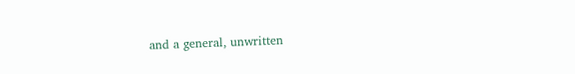and a general, unwritten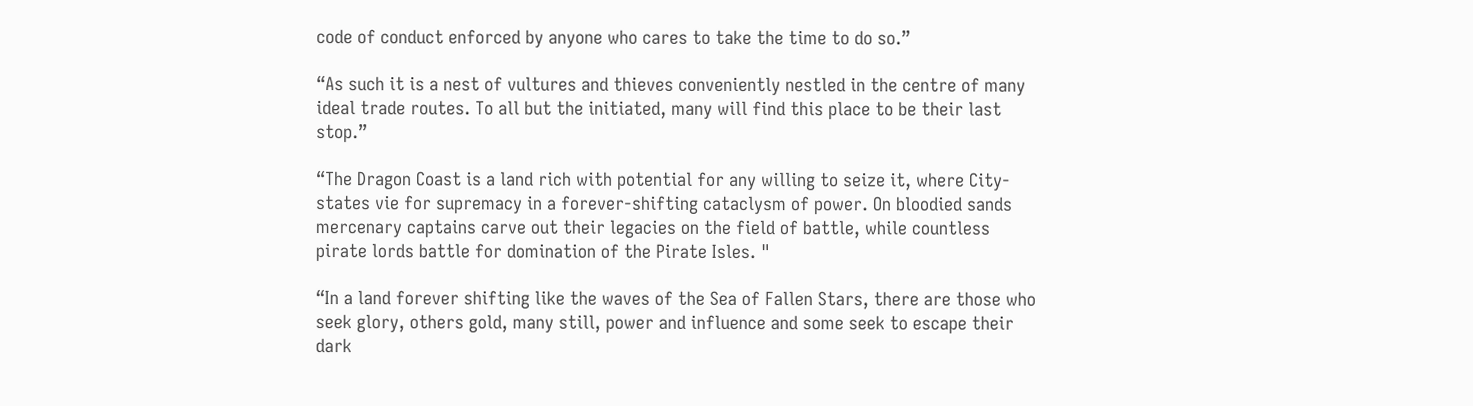code of conduct enforced by anyone who cares to take the time to do so.”

“As such it is a nest of vultures and thieves conveniently nestled in the centre of many ideal trade routes. To all but the initiated, many will find this place to be their last stop.”

“The Dragon Coast is a land rich with potential for any willing to seize it, where City-states vie for supremacy in a forever-shifting cataclysm of power. On bloodied sands mercenary captains carve out their legacies on the field of battle, while countless pirate lords battle for domination of the Pirate Isles. "

“In a land forever shifting like the waves of the Sea of Fallen Stars, there are those who seek glory, others gold, many still, power and influence and some seek to escape their dark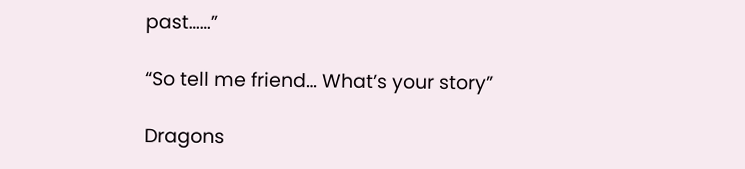past……”

“So tell me friend… What’s your story”

Dragons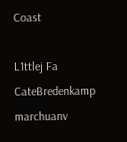Coast

L1ttlej Fa CateBredenkamp marchuanv